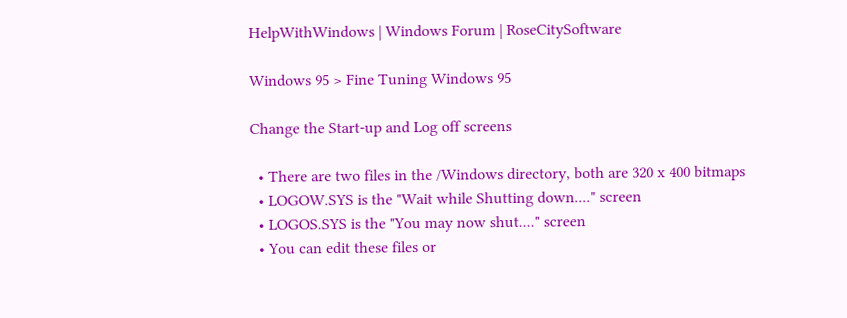HelpWithWindows | Windows Forum | RoseCitySoftware

Windows 95 > Fine Tuning Windows 95

Change the Start-up and Log off screens

  • There are two files in the /Windows directory, both are 320 x 400 bitmaps
  • LOGOW.SYS is the "Wait while Shutting down...." screen
  • LOGOS.SYS is the "You may now shut...." screen
  • You can edit these files or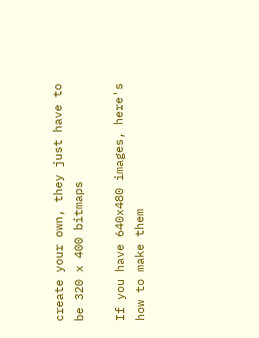create your own, they just have to be 320 x 400 bitmaps

If you have 640x480 images, here's how to make them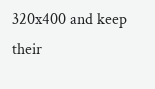320x400 and keep their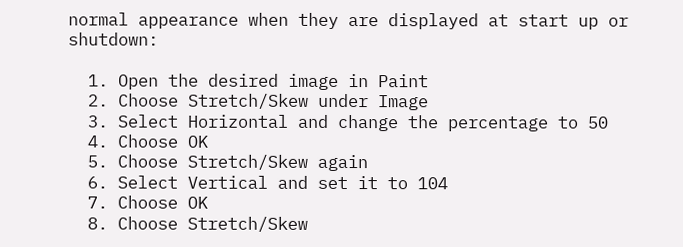normal appearance when they are displayed at start up or shutdown:

  1. Open the desired image in Paint
  2. Choose Stretch/Skew under Image
  3. Select Horizontal and change the percentage to 50
  4. Choose OK
  5. Choose Stretch/Skew again
  6. Select Vertical and set it to 104
  7. Choose OK
  8. Choose Stretch/Skew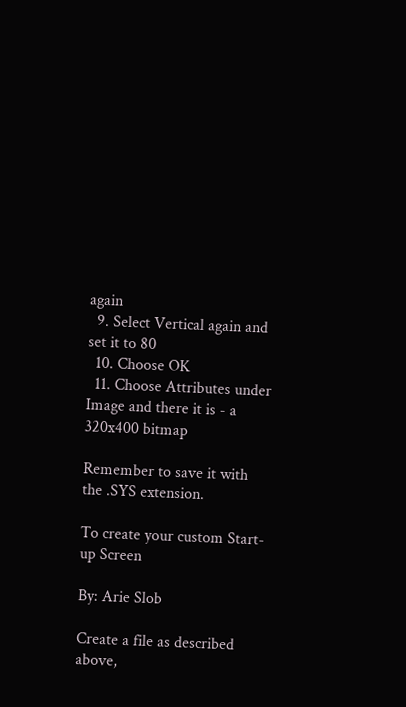again
  9. Select Vertical again and set it to 80
  10. Choose OK
  11. Choose Attributes under Image and there it is - a 320x400 bitmap

Remember to save it with the .SYS extension.

To create your custom Start-up Screen

By: Arie Slob

Create a file as described above,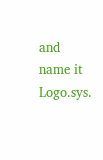and name it Logo.sys.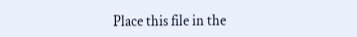Place this file in the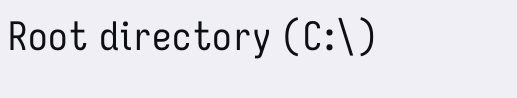Root directory (C:\)